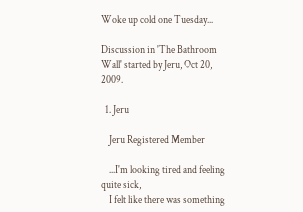Woke up cold one Tuesday...

Discussion in 'The Bathroom Wall' started by Jeru, Oct 20, 2009.

  1. Jeru

    Jeru Registered Member

    ...I'm looking tired and feeling quite sick,
    I felt like there was something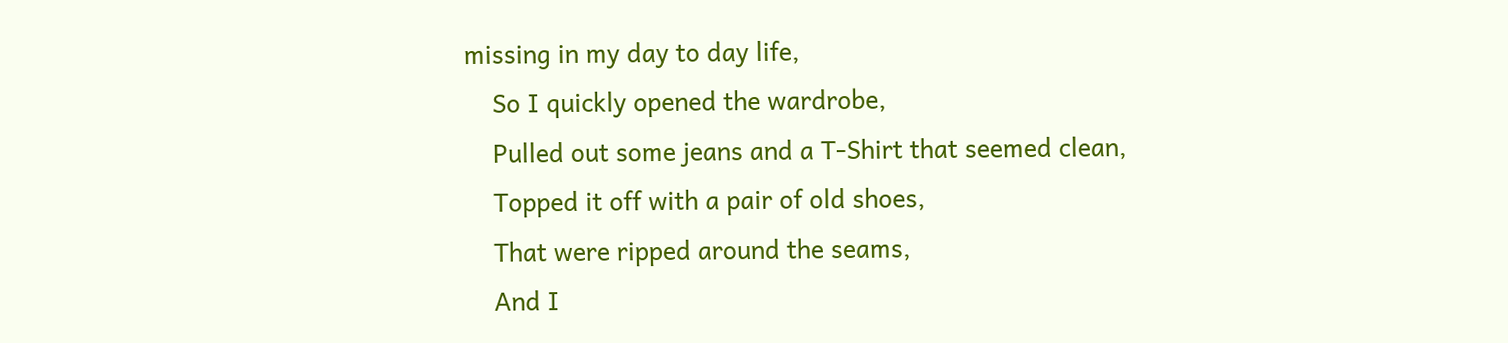missing in my day to day life,
    So I quickly opened the wardrobe,
    Pulled out some jeans and a T-Shirt that seemed clean,
    Topped it off with a pair of old shoes,
    That were ripped around the seams,
    And I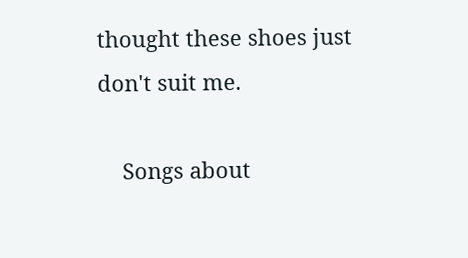thought these shoes just don't suit me.

    Songs about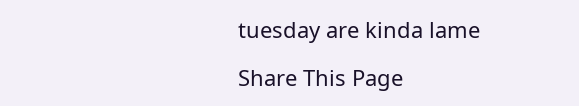tuesday are kinda lame

Share This Page